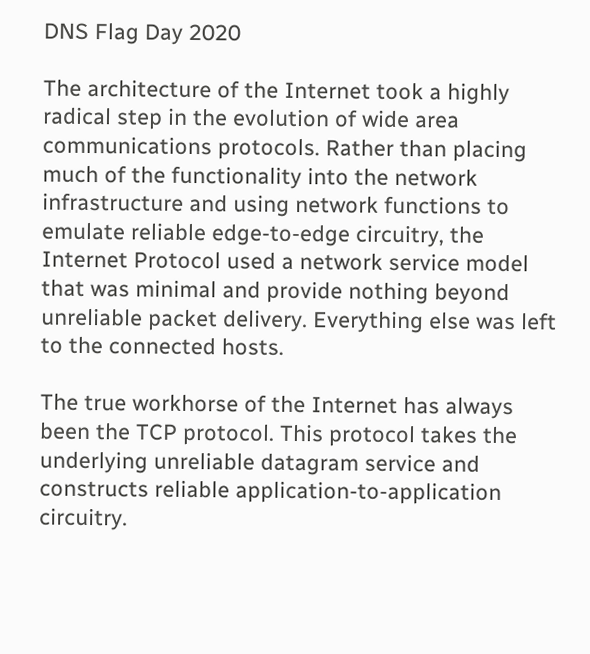DNS Flag Day 2020

The architecture of the Internet took a highly radical step in the evolution of wide area communications protocols. Rather than placing much of the functionality into the network infrastructure and using network functions to emulate reliable edge-to-edge circuitry, the Internet Protocol used a network service model that was minimal and provide nothing beyond unreliable packet delivery. Everything else was left to the connected hosts.

The true workhorse of the Internet has always been the TCP protocol. This protocol takes the underlying unreliable datagram service and constructs reliable application-to-application circuitry.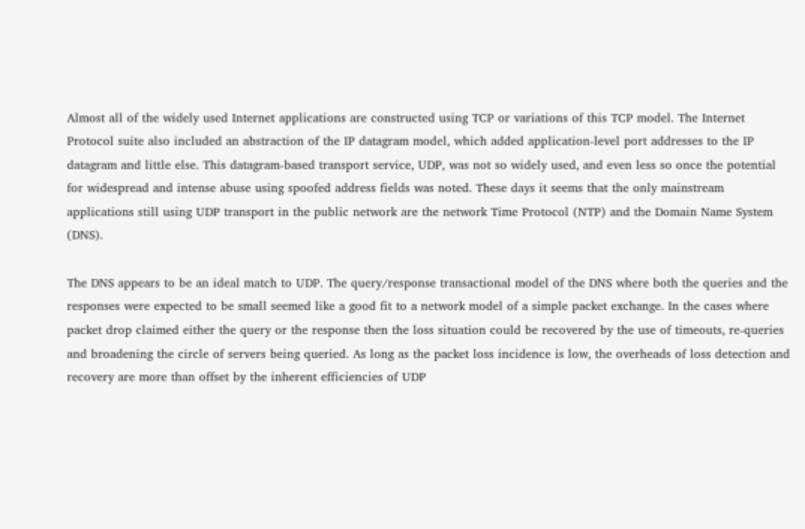Almost all of the widely used Internet applications are constructed using TCP or variations of this TCP model. The Internet Protocol suite also included an abstraction of the IP datagram model, which added application-level port addresses to the IP datagram and little else. This datagram-based transport service, UDP, was not so widely used, and even less so once the potential for widespread and intense abuse using spoofed address fields was noted. These days it seems that the only mainstream applications still using UDP transport in the public network are the network Time Protocol (NTP) and the Domain Name System (DNS).

The DNS appears to be an ideal match to UDP. The query/response transactional model of the DNS where both the queries and the responses were expected to be small seemed like a good fit to a network model of a simple packet exchange. In the cases where packet drop claimed either the query or the response then the loss situation could be recovered by the use of timeouts, re-queries and broadening the circle of servers being queried. As long as the packet loss incidence is low, the overheads of loss detection and recovery are more than offset by the inherent efficiencies of UDP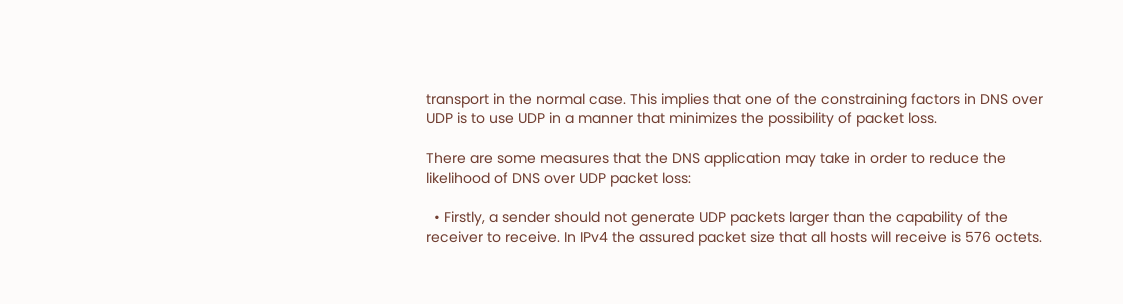transport in the normal case. This implies that one of the constraining factors in DNS over UDP is to use UDP in a manner that minimizes the possibility of packet loss.

There are some measures that the DNS application may take in order to reduce the likelihood of DNS over UDP packet loss:

  • Firstly, a sender should not generate UDP packets larger than the capability of the receiver to receive. In IPv4 the assured packet size that all hosts will receive is 576 octets.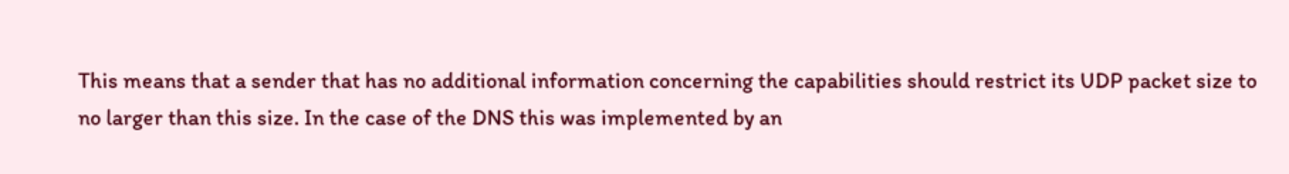This means that a sender that has no additional information concerning the capabilities should restrict its UDP packet size to no larger than this size. In the case of the DNS this was implemented by an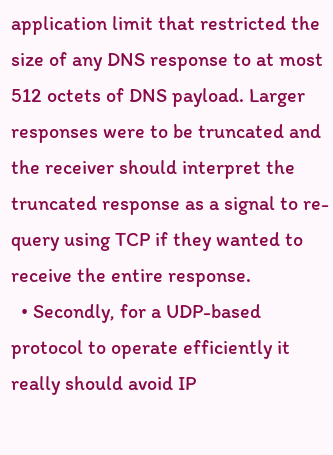application limit that restricted the size of any DNS response to at most 512 octets of DNS payload. Larger responses were to be truncated and the receiver should interpret the truncated response as a signal to re-query using TCP if they wanted to receive the entire response.
  • Secondly, for a UDP-based protocol to operate efficiently it really should avoid IP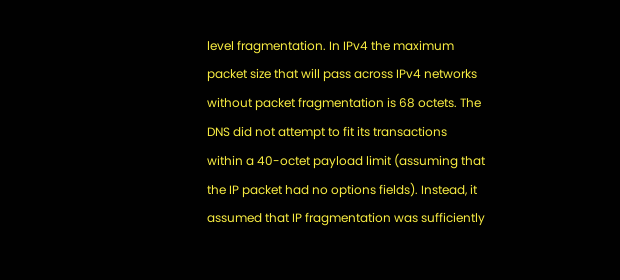level fragmentation. In IPv4 the maximum packet size that will pass across IPv4 networks without packet fragmentation is 68 octets. The DNS did not attempt to fit its transactions within a 40-octet payload limit (assuming that the IP packet had no options fields). Instead, it assumed that IP fragmentation was sufficiently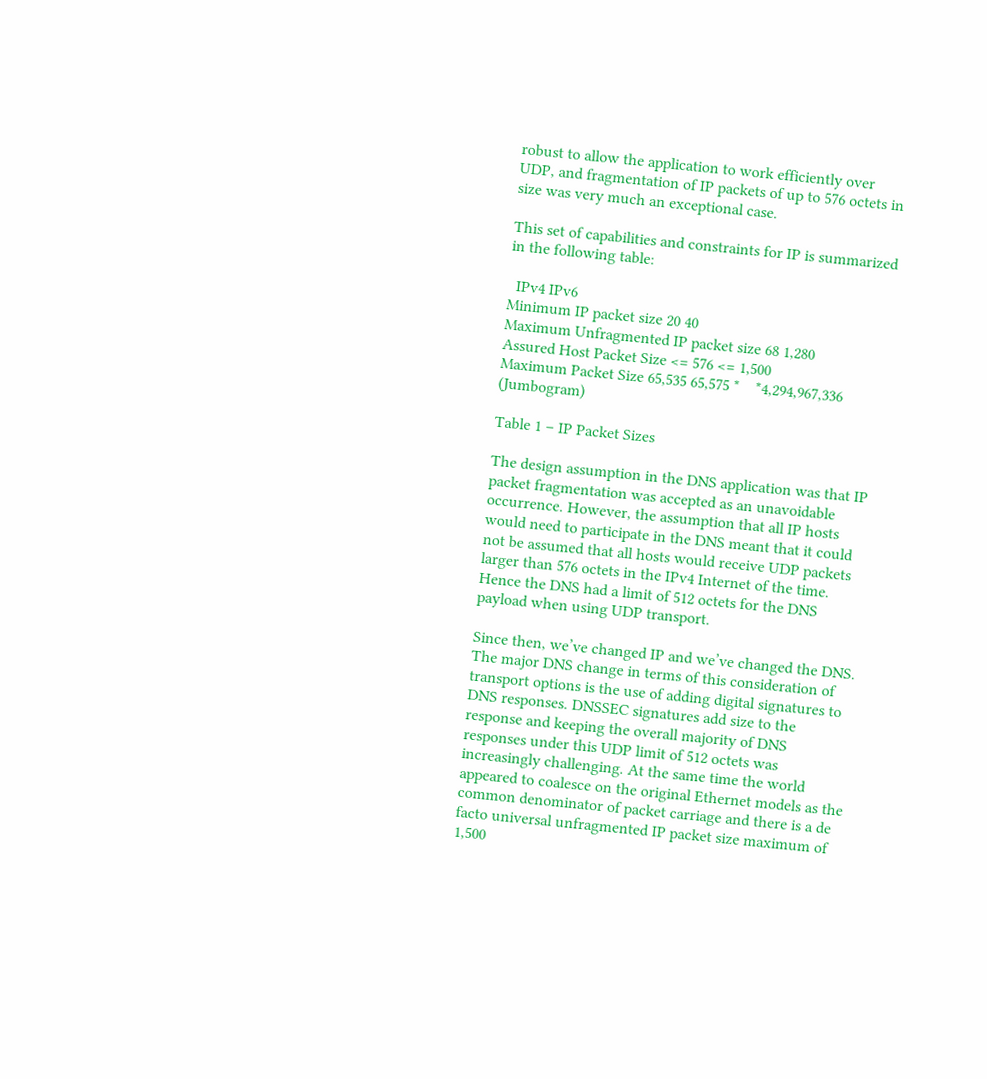robust to allow the application to work efficiently over UDP, and fragmentation of IP packets of up to 576 octets in size was very much an exceptional case.

This set of capabilities and constraints for IP is summarized in the following table:

  IPv4 IPv6
Minimum IP packet size 20 40
Maximum Unfragmented IP packet size 68 1,280
Assured Host Packet Size <= 576 <= 1,500
Maximum Packet Size 65,535 65,575 *    *4,294,967,336 (Jumbogram)

Table 1 – IP Packet Sizes

The design assumption in the DNS application was that IP packet fragmentation was accepted as an unavoidable occurrence. However, the assumption that all IP hosts would need to participate in the DNS meant that it could not be assumed that all hosts would receive UDP packets larger than 576 octets in the IPv4 Internet of the time. Hence the DNS had a limit of 512 octets for the DNS payload when using UDP transport.

Since then, we’ve changed IP and we’ve changed the DNS. The major DNS change in terms of this consideration of transport options is the use of adding digital signatures to DNS responses. DNSSEC signatures add size to the response and keeping the overall majority of DNS responses under this UDP limit of 512 octets was increasingly challenging. At the same time the world appeared to coalesce on the original Ethernet models as the common denominator of packet carriage and there is a de facto universal unfragmented IP packet size maximum of 1,500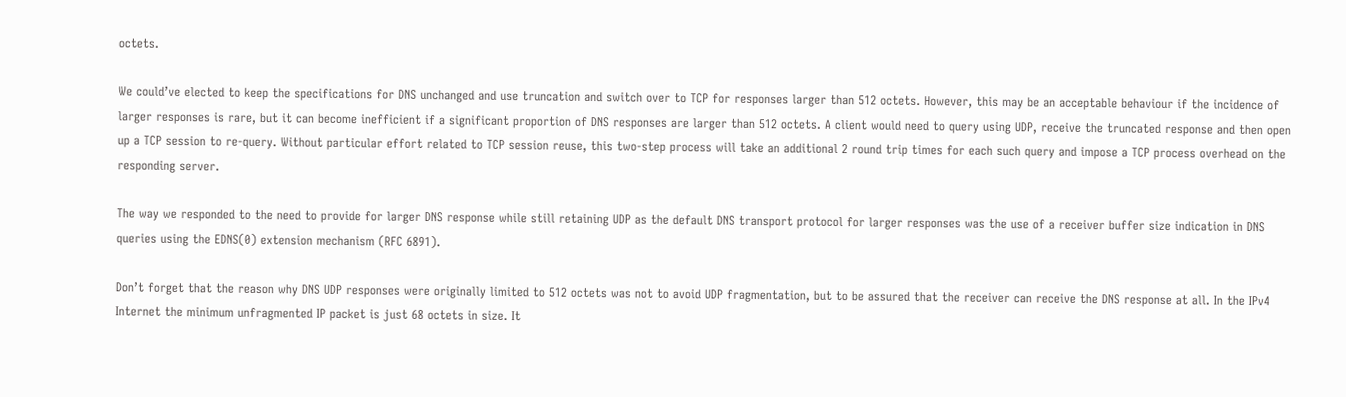octets.

We could’ve elected to keep the specifications for DNS unchanged and use truncation and switch over to TCP for responses larger than 512 octets. However, this may be an acceptable behaviour if the incidence of larger responses is rare, but it can become inefficient if a significant proportion of DNS responses are larger than 512 octets. A client would need to query using UDP, receive the truncated response and then open up a TCP session to re-query. Without particular effort related to TCP session reuse, this two-step process will take an additional 2 round trip times for each such query and impose a TCP process overhead on the responding server.

The way we responded to the need to provide for larger DNS response while still retaining UDP as the default DNS transport protocol for larger responses was the use of a receiver buffer size indication in DNS queries using the EDNS(0) extension mechanism (RFC 6891).

Don’t forget that the reason why DNS UDP responses were originally limited to 512 octets was not to avoid UDP fragmentation, but to be assured that the receiver can receive the DNS response at all. In the IPv4 Internet the minimum unfragmented IP packet is just 68 octets in size. It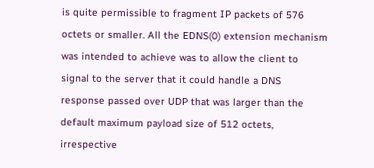is quite permissible to fragment IP packets of 576 octets or smaller. All the EDNS(0) extension mechanism was intended to achieve was to allow the client to signal to the server that it could handle a DNS response passed over UDP that was larger than the default maximum payload size of 512 octets, irrespective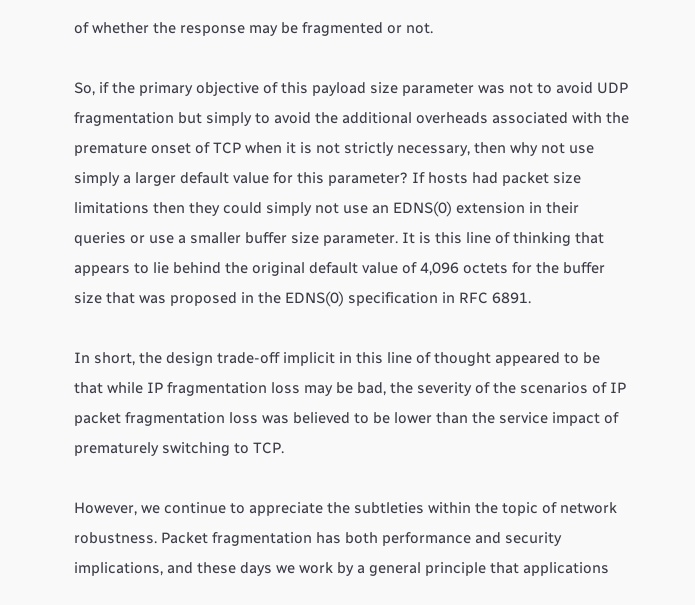of whether the response may be fragmented or not.

So, if the primary objective of this payload size parameter was not to avoid UDP fragmentation but simply to avoid the additional overheads associated with the premature onset of TCP when it is not strictly necessary, then why not use simply a larger default value for this parameter? If hosts had packet size limitations then they could simply not use an EDNS(0) extension in their queries or use a smaller buffer size parameter. It is this line of thinking that appears to lie behind the original default value of 4,096 octets for the buffer size that was proposed in the EDNS(0) specification in RFC 6891.

In short, the design trade-off implicit in this line of thought appeared to be that while IP fragmentation loss may be bad, the severity of the scenarios of IP packet fragmentation loss was believed to be lower than the service impact of prematurely switching to TCP.

However, we continue to appreciate the subtleties within the topic of network robustness. Packet fragmentation has both performance and security implications, and these days we work by a general principle that applications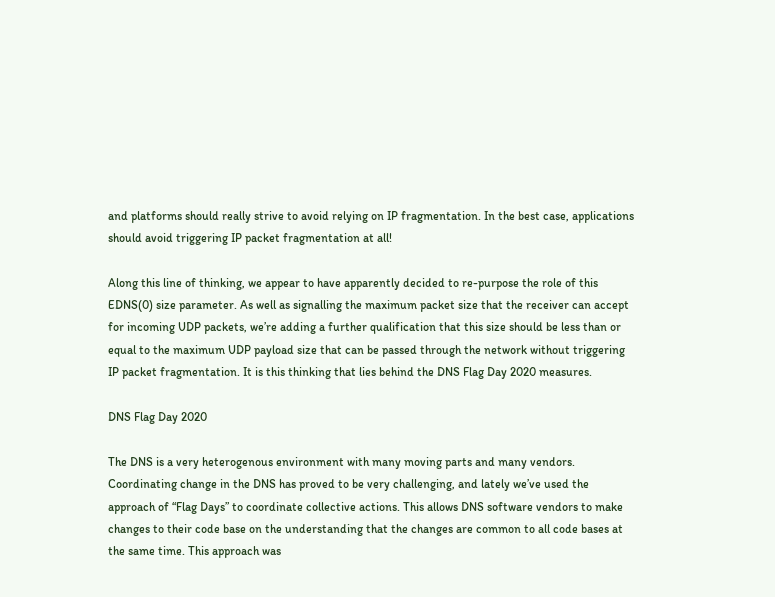and platforms should really strive to avoid relying on IP fragmentation. In the best case, applications should avoid triggering IP packet fragmentation at all!

Along this line of thinking, we appear to have apparently decided to re-purpose the role of this EDNS(0) size parameter. As well as signalling the maximum packet size that the receiver can accept for incoming UDP packets, we’re adding a further qualification that this size should be less than or equal to the maximum UDP payload size that can be passed through the network without triggering IP packet fragmentation. It is this thinking that lies behind the DNS Flag Day 2020 measures.

DNS Flag Day 2020

The DNS is a very heterogenous environment with many moving parts and many vendors. Coordinating change in the DNS has proved to be very challenging, and lately we’ve used the approach of “Flag Days” to coordinate collective actions. This allows DNS software vendors to make changes to their code base on the understanding that the changes are common to all code bases at the same time. This approach was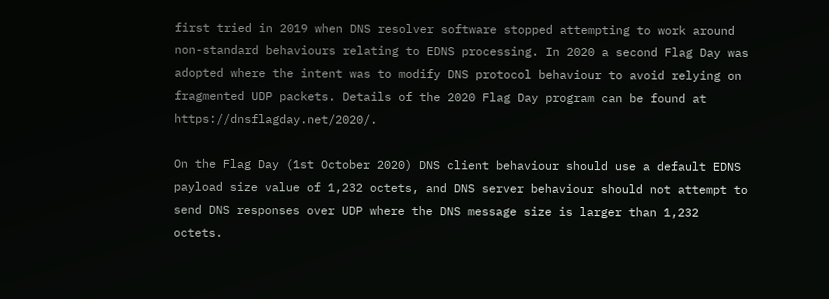first tried in 2019 when DNS resolver software stopped attempting to work around non-standard behaviours relating to EDNS processing. In 2020 a second Flag Day was adopted where the intent was to modify DNS protocol behaviour to avoid relying on fragmented UDP packets. Details of the 2020 Flag Day program can be found at https://dnsflagday.net/2020/.

On the Flag Day (1st October 2020) DNS client behaviour should use a default EDNS payload size value of 1,232 octets, and DNS server behaviour should not attempt to send DNS responses over UDP where the DNS message size is larger than 1,232 octets.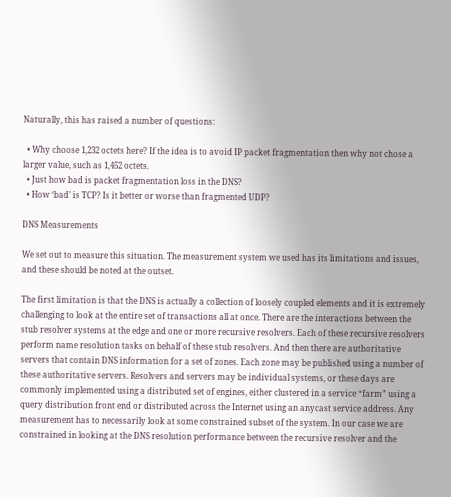Naturally, this has raised a number of questions:

  • Why choose 1,232 octets here? If the idea is to avoid IP packet fragmentation then why not chose a larger value, such as 1,452 octets.
  • Just how bad is packet fragmentation loss in the DNS?
  • How ‘bad’ is TCP? Is it better or worse than fragmented UDP?

DNS Measurements

We set out to measure this situation. The measurement system we used has its limitations and issues, and these should be noted at the outset.

The first limitation is that the DNS is actually a collection of loosely coupled elements and it is extremely challenging to look at the entire set of transactions all at once. There are the interactions between the stub resolver systems at the edge and one or more recursive resolvers. Each of these recursive resolvers perform name resolution tasks on behalf of these stub resolvers. And then there are authoritative servers that contain DNS information for a set of zones. Each zone may be published using a number of these authoritative servers. Resolvers and servers may be individual systems, or these days are commonly implemented using a distributed set of engines, either clustered in a service “farm” using a query distribution front end or distributed across the Internet using an anycast service address. Any measurement has to necessarily look at some constrained subset of the system. In our case we are constrained in looking at the DNS resolution performance between the recursive resolver and the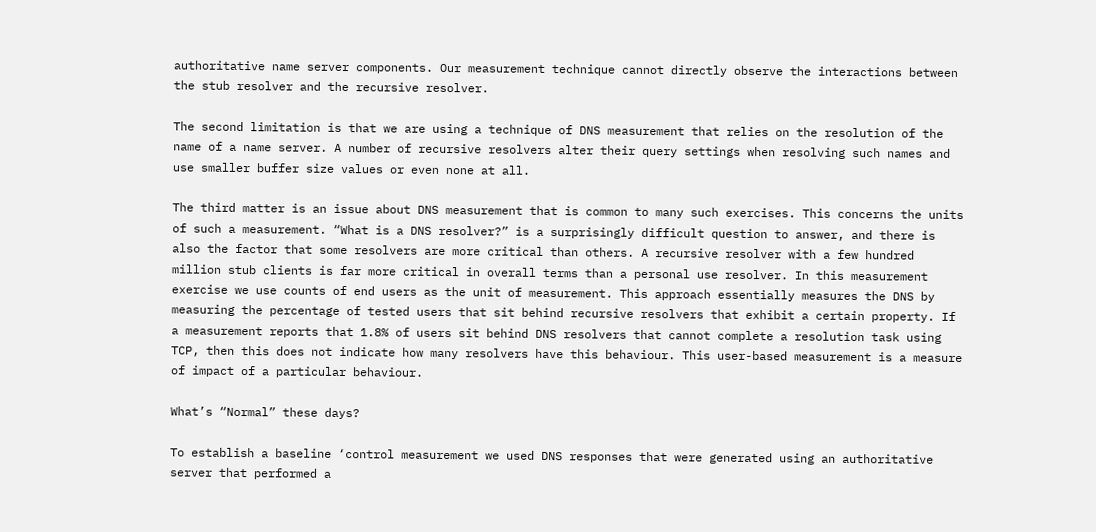authoritative name server components. Our measurement technique cannot directly observe the interactions between the stub resolver and the recursive resolver.

The second limitation is that we are using a technique of DNS measurement that relies on the resolution of the name of a name server. A number of recursive resolvers alter their query settings when resolving such names and use smaller buffer size values or even none at all.

The third matter is an issue about DNS measurement that is common to many such exercises. This concerns the units of such a measurement. “What is a DNS resolver?” is a surprisingly difficult question to answer, and there is also the factor that some resolvers are more critical than others. A recursive resolver with a few hundred million stub clients is far more critical in overall terms than a personal use resolver. In this measurement exercise we use counts of end users as the unit of measurement. This approach essentially measures the DNS by measuring the percentage of tested users that sit behind recursive resolvers that exhibit a certain property. If a measurement reports that 1.8% of users sit behind DNS resolvers that cannot complete a resolution task using TCP, then this does not indicate how many resolvers have this behaviour. This user-based measurement is a measure of impact of a particular behaviour.

What’s “Normal” these days?

To establish a baseline ‘control measurement we used DNS responses that were generated using an authoritative server that performed a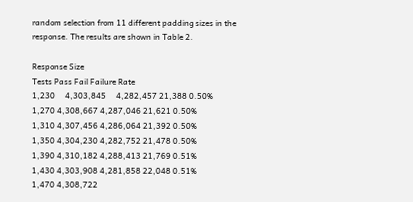random selection from 11 different padding sizes in the response. The results are shown in Table 2.

Response Size
Tests Pass Fail Failure Rate
1,230     4,303,845     4,282,457 21,388 0.50%
1,270 4,308,667 4,287,046 21,621 0.50%
1,310 4,307,456 4,286,064 21,392 0.50%
1,350 4,304,230 4,282,752 21,478 0.50%
1,390 4,310,182 4,288,413 21,769 0.51%
1,430 4,303,908 4,281,858 22,048 0.51%
1,470 4,308,722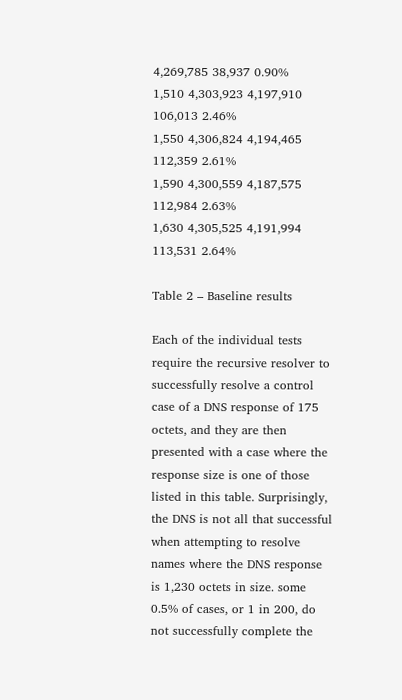4,269,785 38,937 0.90%
1,510 4,303,923 4,197,910 106,013 2.46%
1,550 4,306,824 4,194,465 112,359 2.61%
1,590 4,300,559 4,187,575 112,984 2.63%
1,630 4,305,525 4,191,994     113,531 2.64%

Table 2 – Baseline results

Each of the individual tests require the recursive resolver to successfully resolve a control case of a DNS response of 175 octets, and they are then presented with a case where the response size is one of those listed in this table. Surprisingly, the DNS is not all that successful when attempting to resolve names where the DNS response is 1,230 octets in size. some 0.5% of cases, or 1 in 200, do not successfully complete the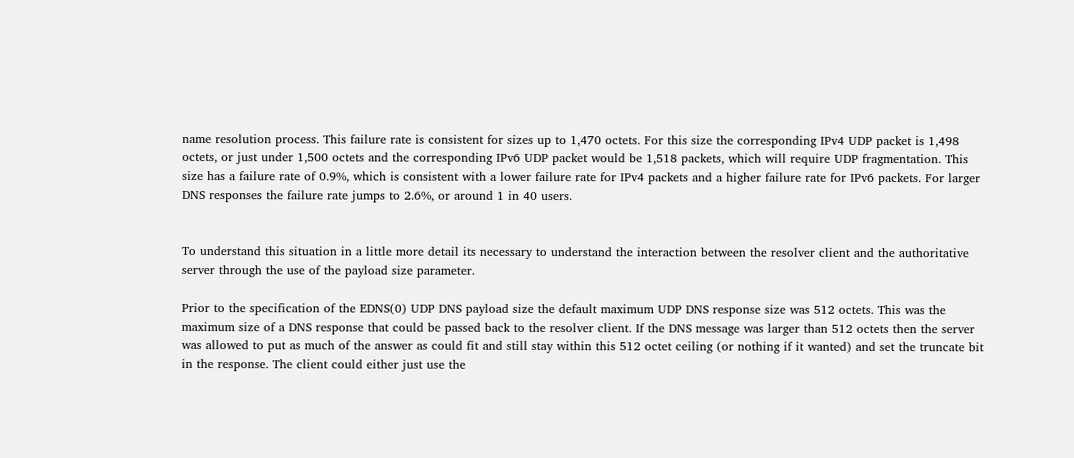name resolution process. This failure rate is consistent for sizes up to 1,470 octets. For this size the corresponding IPv4 UDP packet is 1,498 octets, or just under 1,500 octets and the corresponding IPv6 UDP packet would be 1,518 packets, which will require UDP fragmentation. This size has a failure rate of 0.9%, which is consistent with a lower failure rate for IPv4 packets and a higher failure rate for IPv6 packets. For larger DNS responses the failure rate jumps to 2.6%, or around 1 in 40 users.


To understand this situation in a little more detail its necessary to understand the interaction between the resolver client and the authoritative server through the use of the payload size parameter.

Prior to the specification of the EDNS(0) UDP DNS payload size the default maximum UDP DNS response size was 512 octets. This was the maximum size of a DNS response that could be passed back to the resolver client. If the DNS message was larger than 512 octets then the server was allowed to put as much of the answer as could fit and still stay within this 512 octet ceiling (or nothing if it wanted) and set the truncate bit in the response. The client could either just use the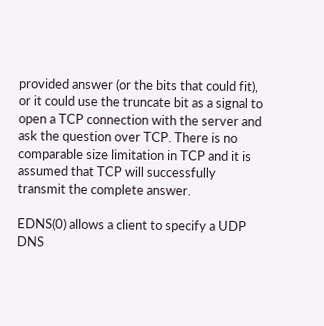provided answer (or the bits that could fit), or it could use the truncate bit as a signal to open a TCP connection with the server and ask the question over TCP. There is no comparable size limitation in TCP and it is assumed that TCP will successfully transmit the complete answer.

EDNS(0) allows a client to specify a UDP DNS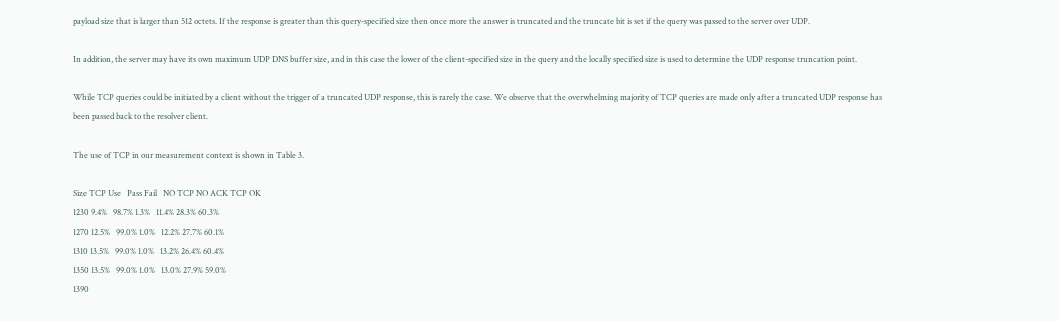payload size that is larger than 512 octets. If the response is greater than this query-specified size then once more the answer is truncated and the truncate bit is set if the query was passed to the server over UDP.

In addition, the server may have its own maximum UDP DNS buffer size, and in this case the lower of the client-specified size in the query and the locally specified size is used to determine the UDP response truncation point.

While TCP queries could be initiated by a client without the trigger of a truncated UDP response, this is rarely the case. We observe that the overwhelming majority of TCP queries are made only after a truncated UDP response has been passed back to the resolver client.

The use of TCP in our measurement context is shown in Table 3.

Size TCP Use   Pass Fail   NO TCP NO ACK TCP OK
1230 9.4%   98.7% 1.3%   11.4% 28.3% 60.3%
1270 12.5%   99.0% 1.0%   12.2% 27.7% 60.1%
1310 13.5%   99.0% 1.0%   13.2% 26.4% 60.4%
1350 13.5%   99.0% 1.0%   13.0% 27.9% 59.0%
1390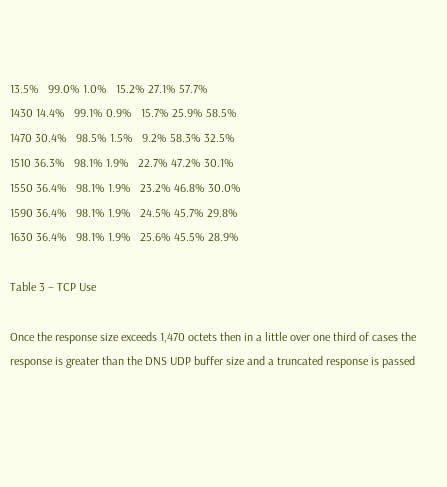13.5%   99.0% 1.0%   15.2% 27.1% 57.7%
1430 14.4%   99.1% 0.9%   15.7% 25.9% 58.5%
1470 30.4%   98.5% 1.5%   9.2% 58.3% 32.5%
1510 36.3%   98.1% 1.9%   22.7% 47.2% 30.1%
1550 36.4%   98.1% 1.9%   23.2% 46.8% 30.0%
1590 36.4%   98.1% 1.9%   24.5% 45.7% 29.8%
1630 36.4%   98.1% 1.9%   25.6% 45.5% 28.9%

Table 3 – TCP Use

Once the response size exceeds 1,470 octets then in a little over one third of cases the response is greater than the DNS UDP buffer size and a truncated response is passed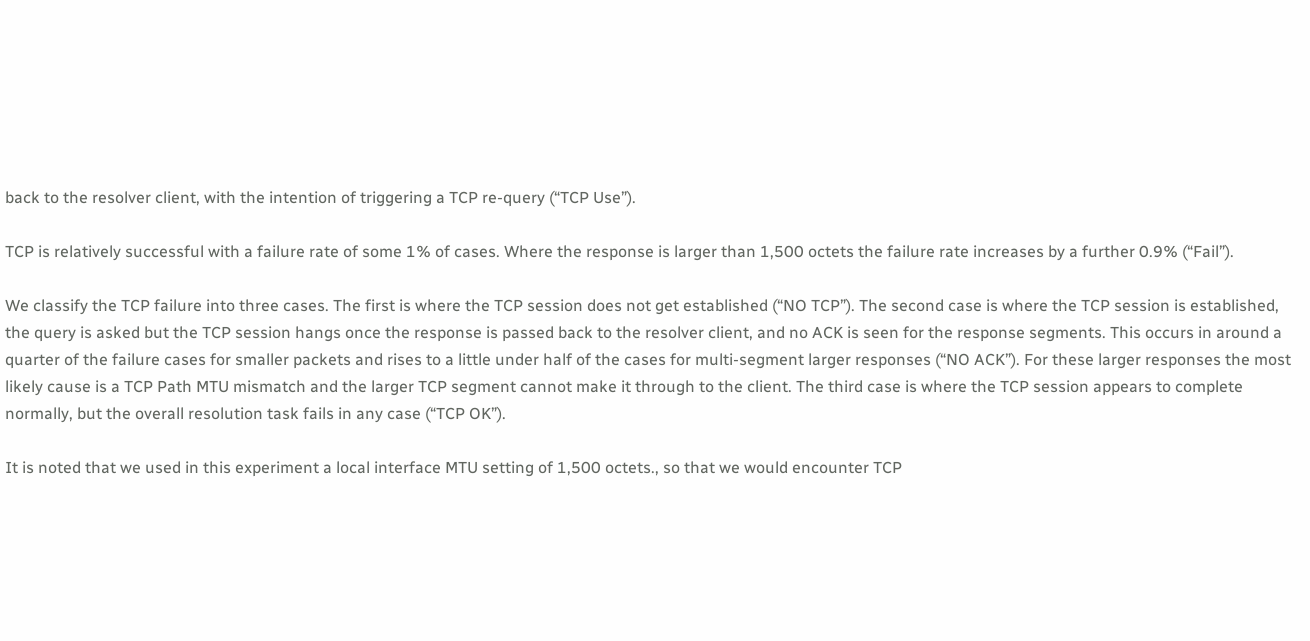back to the resolver client, with the intention of triggering a TCP re-query (“TCP Use”).

TCP is relatively successful with a failure rate of some 1% of cases. Where the response is larger than 1,500 octets the failure rate increases by a further 0.9% (“Fail”).

We classify the TCP failure into three cases. The first is where the TCP session does not get established (“NO TCP”). The second case is where the TCP session is established, the query is asked but the TCP session hangs once the response is passed back to the resolver client, and no ACK is seen for the response segments. This occurs in around a quarter of the failure cases for smaller packets and rises to a little under half of the cases for multi-segment larger responses (“NO ACK”). For these larger responses the most likely cause is a TCP Path MTU mismatch and the larger TCP segment cannot make it through to the client. The third case is where the TCP session appears to complete normally, but the overall resolution task fails in any case (“TCP OK”).

It is noted that we used in this experiment a local interface MTU setting of 1,500 octets., so that we would encounter TCP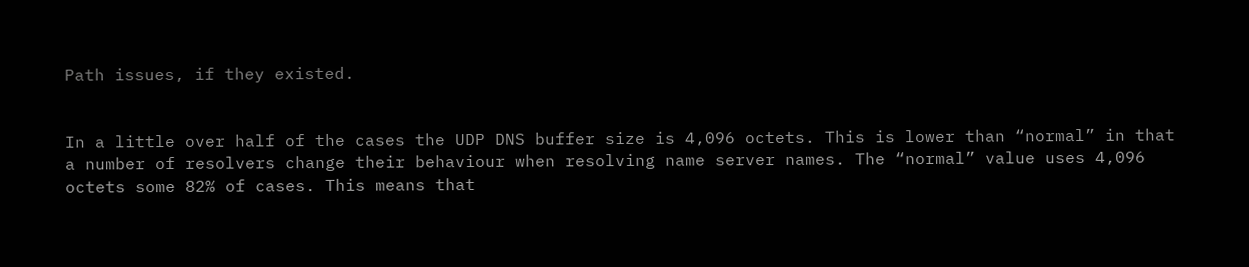Path issues, if they existed.


In a little over half of the cases the UDP DNS buffer size is 4,096 octets. This is lower than “normal” in that a number of resolvers change their behaviour when resolving name server names. The “normal” value uses 4,096 octets some 82% of cases. This means that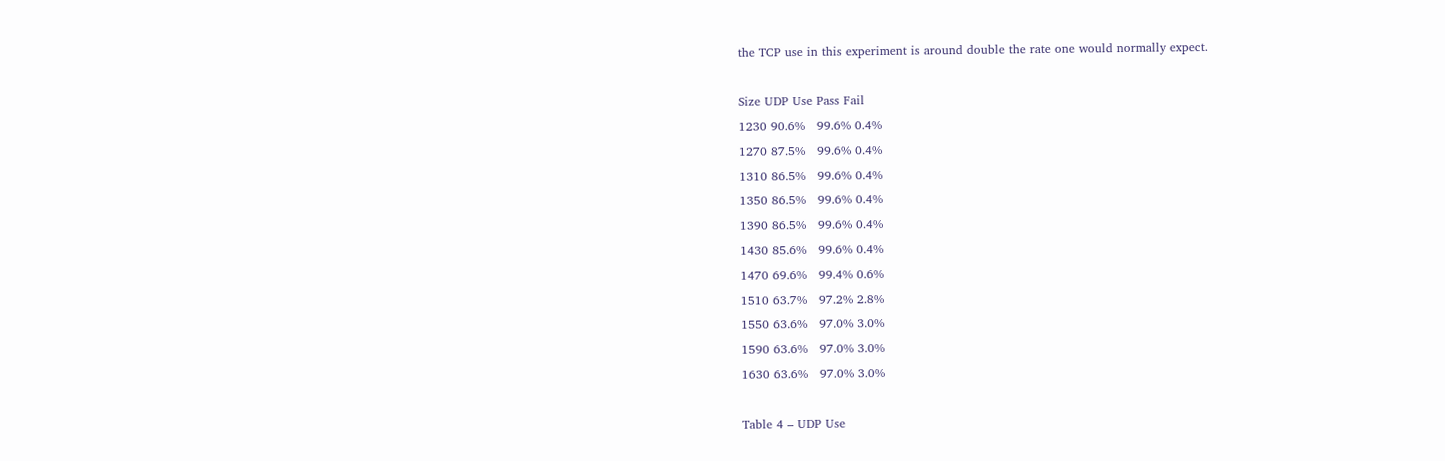the TCP use in this experiment is around double the rate one would normally expect.

Size UDP Use Pass Fail
1230 90.6%   99.6% 0.4%
1270 87.5%   99.6% 0.4%
1310 86.5%   99.6% 0.4%
1350 86.5%   99.6% 0.4%
1390 86.5%   99.6% 0.4%
1430 85.6%   99.6% 0.4%
1470 69.6%   99.4% 0.6%
1510 63.7%   97.2% 2.8%
1550 63.6%   97.0% 3.0%
1590 63.6%   97.0% 3.0%
1630 63.6%   97.0% 3.0%

Table 4 – UDP Use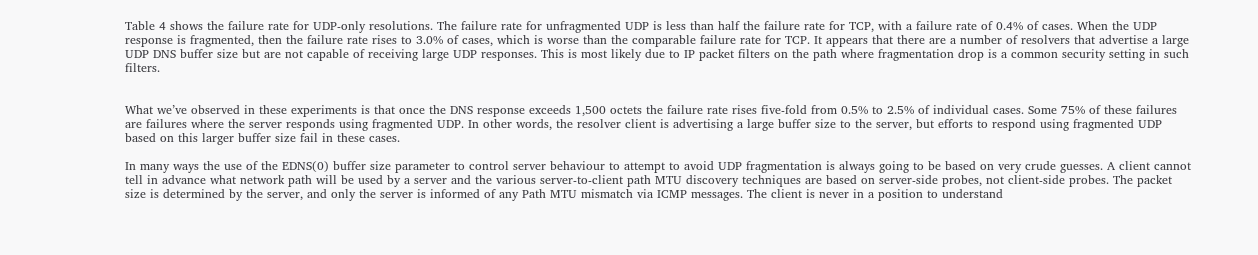Table 4 shows the failure rate for UDP-only resolutions. The failure rate for unfragmented UDP is less than half the failure rate for TCP, with a failure rate of 0.4% of cases. When the UDP response is fragmented, then the failure rate rises to 3.0% of cases, which is worse than the comparable failure rate for TCP. It appears that there are a number of resolvers that advertise a large UDP DNS buffer size but are not capable of receiving large UDP responses. This is most likely due to IP packet filters on the path where fragmentation drop is a common security setting in such filters.


What we’ve observed in these experiments is that once the DNS response exceeds 1,500 octets the failure rate rises five-fold from 0.5% to 2.5% of individual cases. Some 75% of these failures are failures where the server responds using fragmented UDP. In other words, the resolver client is advertising a large buffer size to the server, but efforts to respond using fragmented UDP based on this larger buffer size fail in these cases.

In many ways the use of the EDNS(0) buffer size parameter to control server behaviour to attempt to avoid UDP fragmentation is always going to be based on very crude guesses. A client cannot tell in advance what network path will be used by a server and the various server-to-client path MTU discovery techniques are based on server-side probes, not client-side probes. The packet size is determined by the server, and only the server is informed of any Path MTU mismatch via ICMP messages. The client is never in a position to understand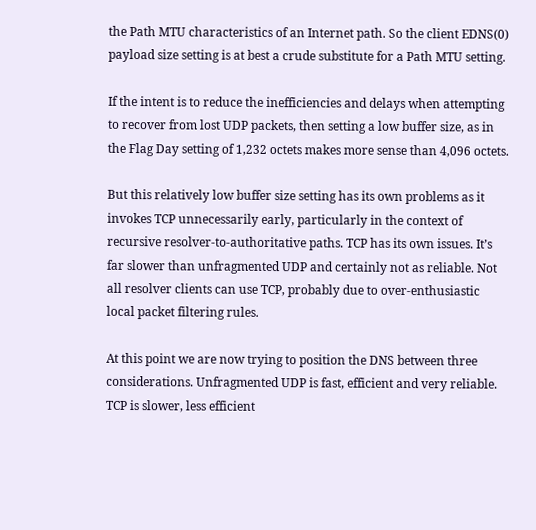the Path MTU characteristics of an Internet path. So the client EDNS(0) payload size setting is at best a crude substitute for a Path MTU setting.

If the intent is to reduce the inefficiencies and delays when attempting to recover from lost UDP packets, then setting a low buffer size, as in the Flag Day setting of 1,232 octets makes more sense than 4,096 octets.

But this relatively low buffer size setting has its own problems as it invokes TCP unnecessarily early, particularly in the context of recursive resolver-to-authoritative paths. TCP has its own issues. It’s far slower than unfragmented UDP and certainly not as reliable. Not all resolver clients can use TCP, probably due to over-enthusiastic local packet filtering rules.

At this point we are now trying to position the DNS between three considerations. Unfragmented UDP is fast, efficient and very reliable. TCP is slower, less efficient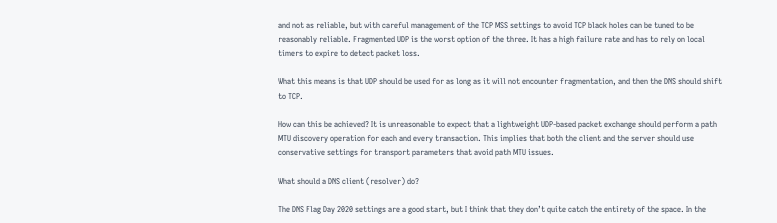and not as reliable, but with careful management of the TCP MSS settings to avoid TCP black holes can be tuned to be reasonably reliable. Fragmented UDP is the worst option of the three. It has a high failure rate and has to rely on local timers to expire to detect packet loss.

What this means is that UDP should be used for as long as it will not encounter fragmentation, and then the DNS should shift to TCP.

How can this be achieved? It is unreasonable to expect that a lightweight UDP-based packet exchange should perform a path MTU discovery operation for each and every transaction. This implies that both the client and the server should use conservative settings for transport parameters that avoid path MTU issues.

What should a DNS client (resolver) do?

The DNS Flag Day 2020 settings are a good start, but I think that they don’t quite catch the entirety of the space. In the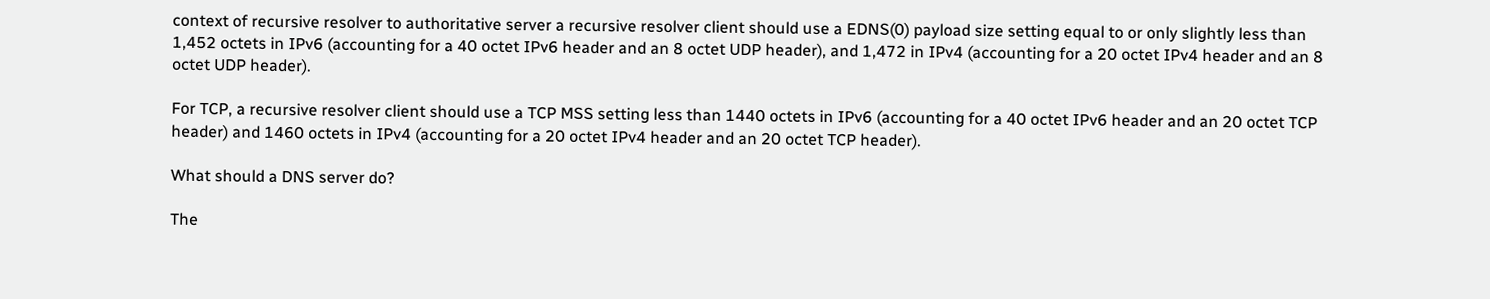context of recursive resolver to authoritative server a recursive resolver client should use a EDNS(0) payload size setting equal to or only slightly less than 1,452 octets in IPv6 (accounting for a 40 octet IPv6 header and an 8 octet UDP header), and 1,472 in IPv4 (accounting for a 20 octet IPv4 header and an 8 octet UDP header).

For TCP, a recursive resolver client should use a TCP MSS setting less than 1440 octets in IPv6 (accounting for a 40 octet IPv6 header and an 20 octet TCP header) and 1460 octets in IPv4 (accounting for a 20 octet IPv4 header and an 20 octet TCP header).

What should a DNS server do?

The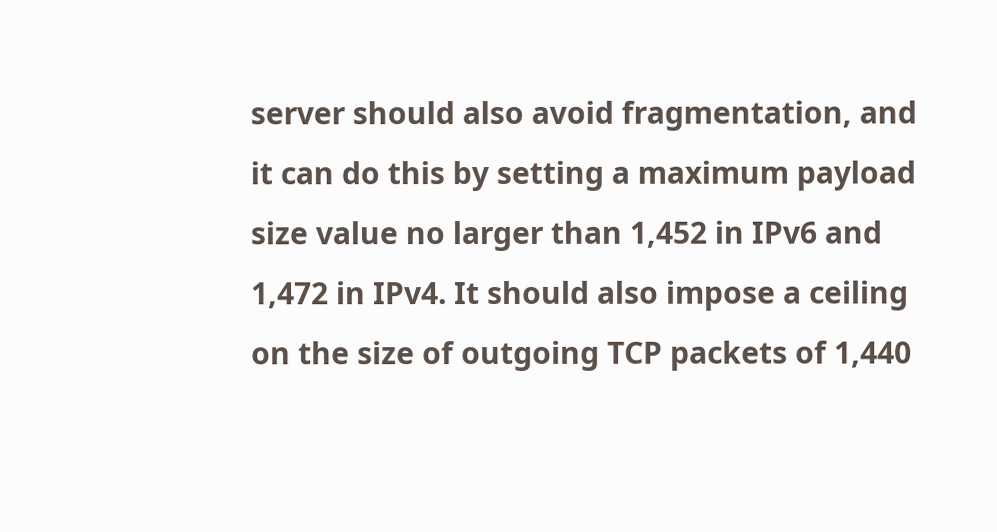server should also avoid fragmentation, and it can do this by setting a maximum payload size value no larger than 1,452 in IPv6 and 1,472 in IPv4. It should also impose a ceiling on the size of outgoing TCP packets of 1,440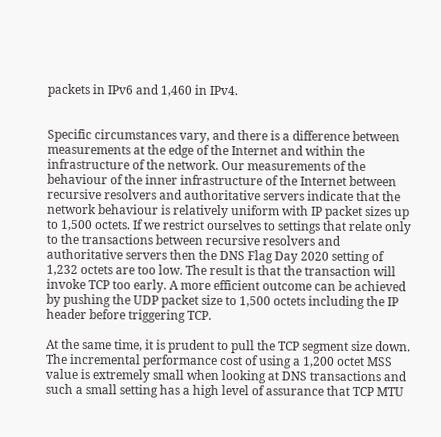packets in IPv6 and 1,460 in IPv4.


Specific circumstances vary, and there is a difference between measurements at the edge of the Internet and within the infrastructure of the network. Our measurements of the behaviour of the inner infrastructure of the Internet between recursive resolvers and authoritative servers indicate that the network behaviour is relatively uniform with IP packet sizes up to 1,500 octets. If we restrict ourselves to settings that relate only to the transactions between recursive resolvers and authoritative servers then the DNS Flag Day 2020 setting of 1,232 octets are too low. The result is that the transaction will invoke TCP too early. A more efficient outcome can be achieved by pushing the UDP packet size to 1,500 octets including the IP header before triggering TCP.

At the same time, it is prudent to pull the TCP segment size down. The incremental performance cost of using a 1,200 octet MSS value is extremely small when looking at DNS transactions and such a small setting has a high level of assurance that TCP MTU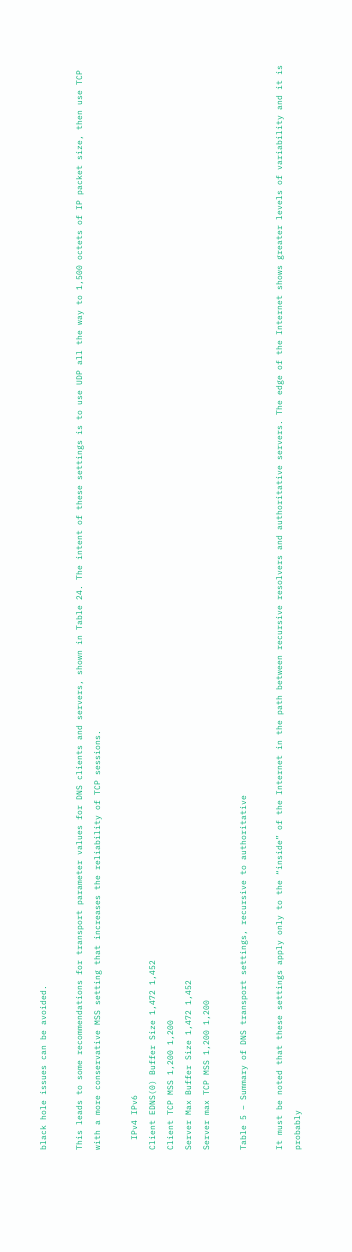black hole issues can be avoided.

This leads to some recommendations for transport parameter values for DNS clients and servers, shown in Table 24. The intent of these settings is to use UDP all the way to 1,500 octets of IP packet size, then use TCP with a more conservative MSS setting that increases the reliability of TCP sessions.

  IPv4 IPv6
Client EDNS(0) Buffer Size 1,472 1,452
Client TCP MSS 1,200 1,200
Server Max Buffer Size 1,472 1,452
Server max TCP MSS 1,200 1,200

Table 5 – Summary of DNS transport settings, recursive to authoritative

It must be noted that these settings apply only to the “inside” of the Internet in the path between recursive resolvers and authoritative servers. The edge of the Internet shows greater levels of variability and it is probably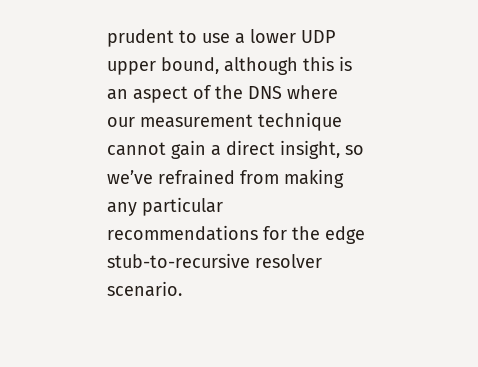prudent to use a lower UDP upper bound, although this is an aspect of the DNS where our measurement technique cannot gain a direct insight, so we’ve refrained from making any particular recommendations for the edge stub-to-recursive resolver scenario.